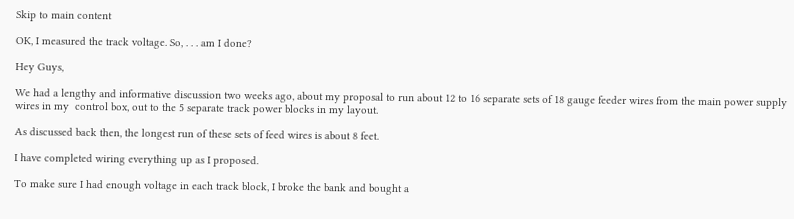Skip to main content

OK, I measured the track voltage. So, . . . am I done?

Hey Guys,

We had a lengthy and informative discussion two weeks ago, about my proposal to run about 12 to 16 separate sets of 18 gauge feeder wires from the main power supply wires in my  control box, out to the 5 separate track power blocks in my layout.

As discussed back then, the longest run of these sets of feed wires is about 8 feet.

I have completed wiring everything up as I proposed.

To make sure I had enough voltage in each track block, I broke the bank and bought a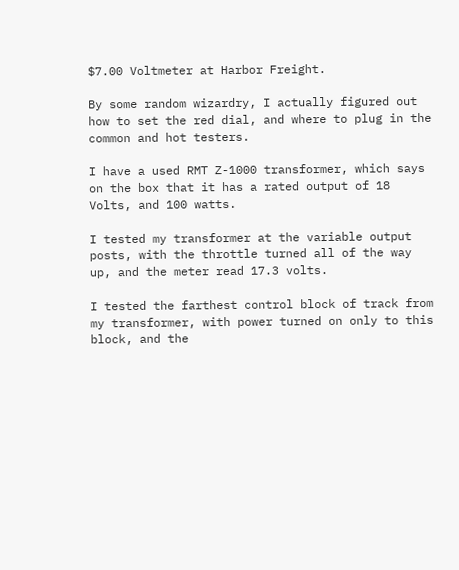$7.00 Voltmeter at Harbor Freight.

By some random wizardry, I actually figured out how to set the red dial, and where to plug in the common and hot testers.

I have a used RMT Z-1000 transformer, which says on the box that it has a rated output of 18 Volts, and 100 watts.

I tested my transformer at the variable output posts, with the throttle turned all of the way up, and the meter read 17.3 volts.

I tested the farthest control block of track from my transformer, with power turned on only to this block, and the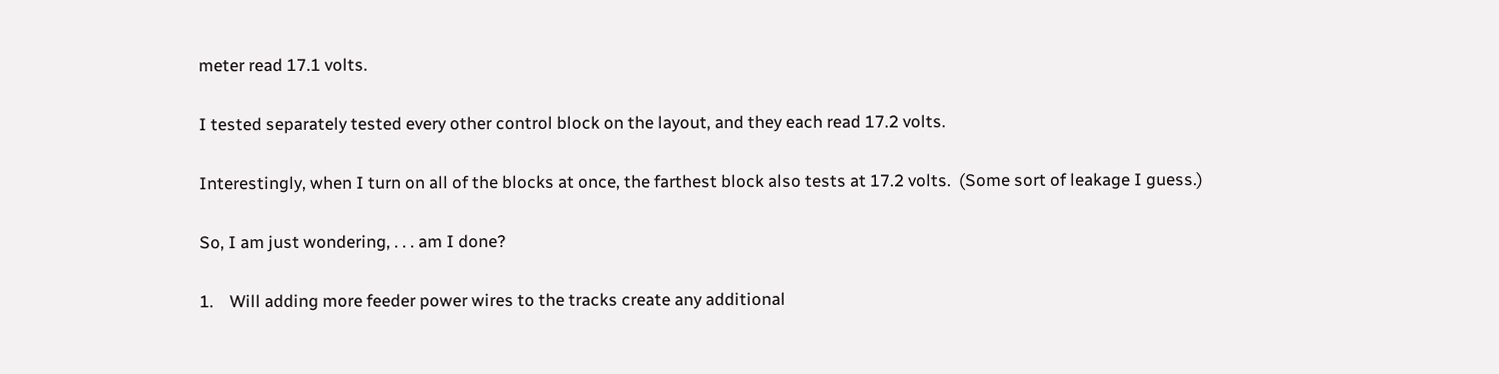meter read 17.1 volts.

I tested separately tested every other control block on the layout, and they each read 17.2 volts.

Interestingly, when I turn on all of the blocks at once, the farthest block also tests at 17.2 volts.  (Some sort of leakage I guess.)

So, I am just wondering, . . . am I done?

1.    Will adding more feeder power wires to the tracks create any additional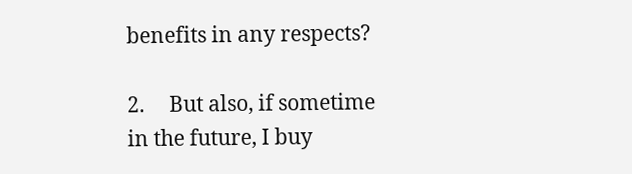benefits in any respects?

2.     But also, if sometime in the future, I buy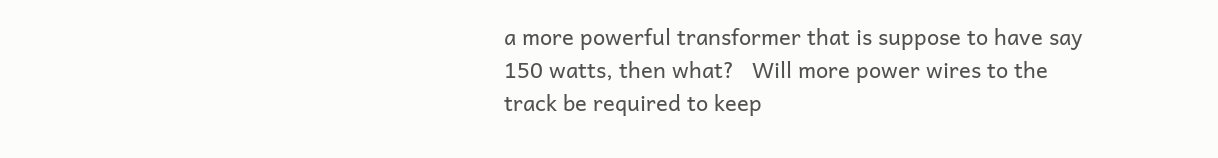a more powerful transformer that is suppose to have say 150 watts, then what?   Will more power wires to the track be required to keep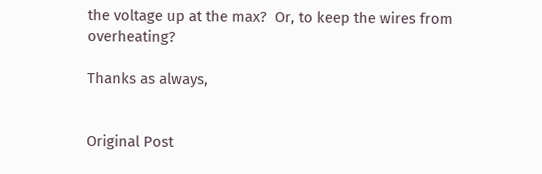the voltage up at the max?  Or, to keep the wires from overheating?

Thanks as always,


Original Post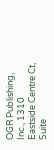OGR Publishing, Inc., 1310 Eastside Centre Ct, Suite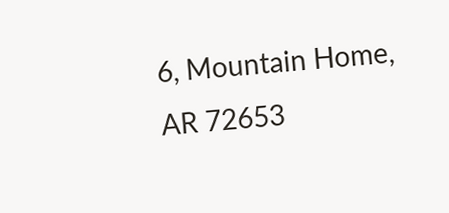6, Mountain Home, AR 72653